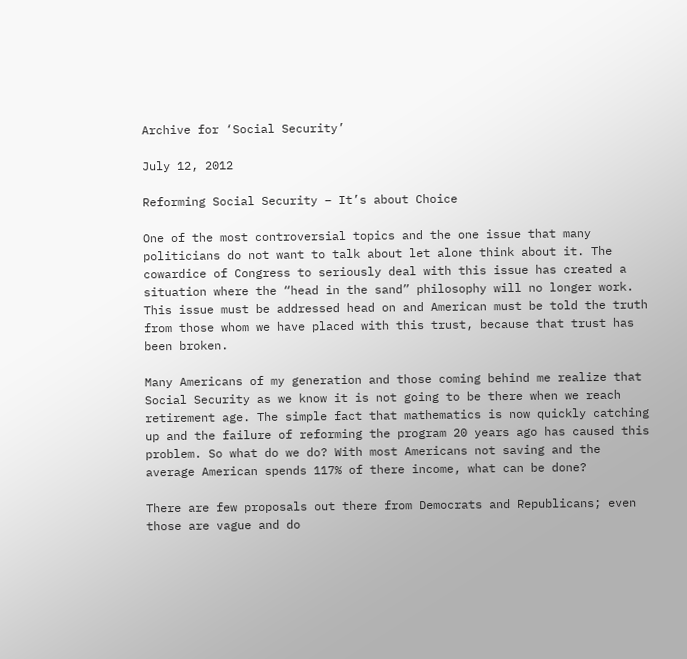Archive for ‘Social Security’

July 12, 2012

Reforming Social Security – It’s about Choice

One of the most controversial topics and the one issue that many politicians do not want to talk about let alone think about it. The cowardice of Congress to seriously deal with this issue has created a situation where the “head in the sand” philosophy will no longer work. This issue must be addressed head on and American must be told the truth from those whom we have placed with this trust, because that trust has been broken.

Many Americans of my generation and those coming behind me realize that Social Security as we know it is not going to be there when we reach retirement age. The simple fact that mathematics is now quickly catching up and the failure of reforming the program 20 years ago has caused this problem. So what do we do? With most Americans not saving and the average American spends 117% of there income, what can be done?

There are few proposals out there from Democrats and Republicans; even those are vague and do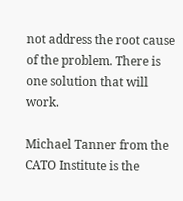not address the root cause of the problem. There is one solution that will work.

Michael Tanner from the CATO Institute is the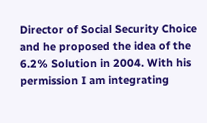Director of Social Security Choice and he proposed the idea of the 6.2% Solution in 2004. With his permission I am integrating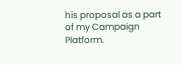his proposal as a part of my Campaign Platform.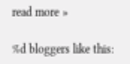read more »

%d bloggers like this: